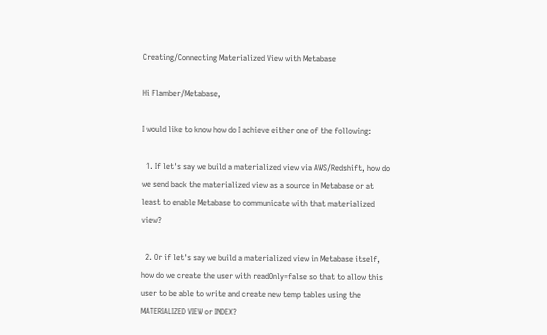Creating/Connecting Materialized View with Metabase

Hi Flamber/Metabase,

I would like to know how do I achieve either one of the following:

  1. If let's say we build a materialized view via AWS/Redshift, how do we send back the materialized view as a source in Metabase or at least to enable Metabase to communicate with that materialized view?

  2. Or if let's say we build a materialized view in Metabase itself, how do we create the user with readOnly=false so that to allow this user to be able to write and create new temp tables using the MATERIALIZED VIEW or INDEX?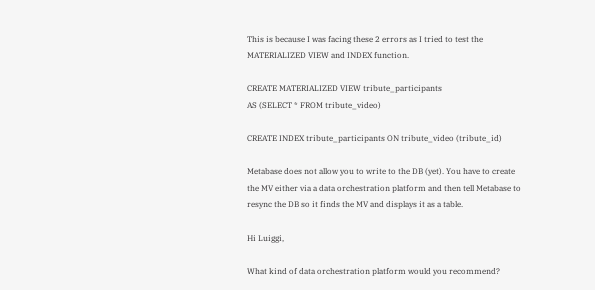This is because I was facing these 2 errors as I tried to test the MATERIALIZED VIEW and INDEX function.

CREATE MATERIALIZED VIEW tribute_participants
AS (SELECT * FROM tribute_video)

CREATE INDEX tribute_participants ON tribute_video (tribute_id)

Metabase does not allow you to write to the DB (yet). You have to create the MV either via a data orchestration platform and then tell Metabase to resync the DB so it finds the MV and displays it as a table.

Hi Luiggi,

What kind of data orchestration platform would you recommend?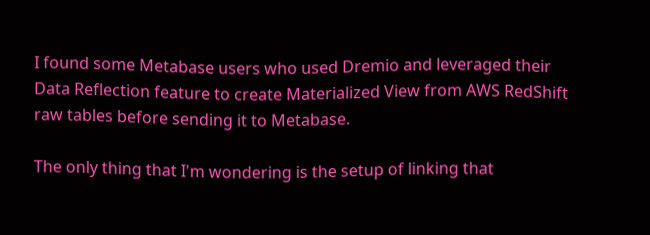I found some Metabase users who used Dremio and leveraged their Data Reflection feature to create Materialized View from AWS RedShift raw tables before sending it to Metabase.

The only thing that I'm wondering is the setup of linking that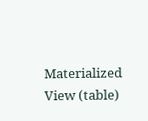Materialized View (table)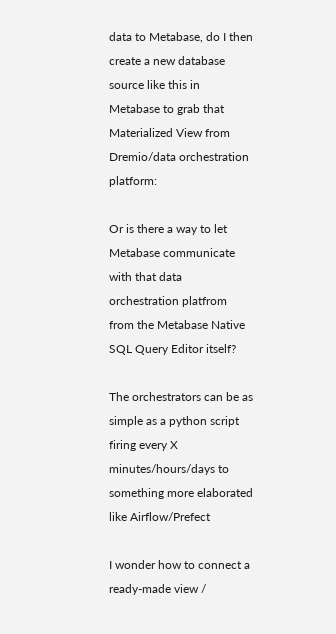data to Metabase, do I then create a new database source like this in Metabase to grab that Materialized View from Dremio/data orchestration platform:

Or is there a way to let Metabase communicate with that data orchestration platfrom from the Metabase Native SQL Query Editor itself?

The orchestrators can be as simple as a python script firing every X minutes/hours/days to something more elaborated like Airflow/Prefect

I wonder how to connect a ready-made view /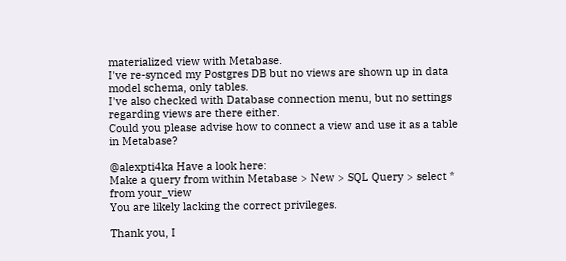materialized view with Metabase.
I've re-synced my Postgres DB but no views are shown up in data model schema, only tables.
I've also checked with Database connection menu, but no settings regarding views are there either.
Could you please advise how to connect a view and use it as a table in Metabase?

@alexpti4ka Have a look here:
Make a query from within Metabase > New > SQL Query > select * from your_view
You are likely lacking the correct privileges.

Thank you, I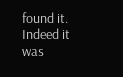found it. Indeed it was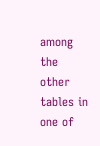among the other tables in one of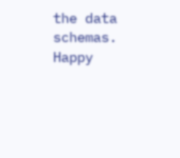the data schemas.
Happy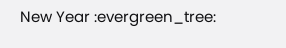New Year :evergreen_tree: